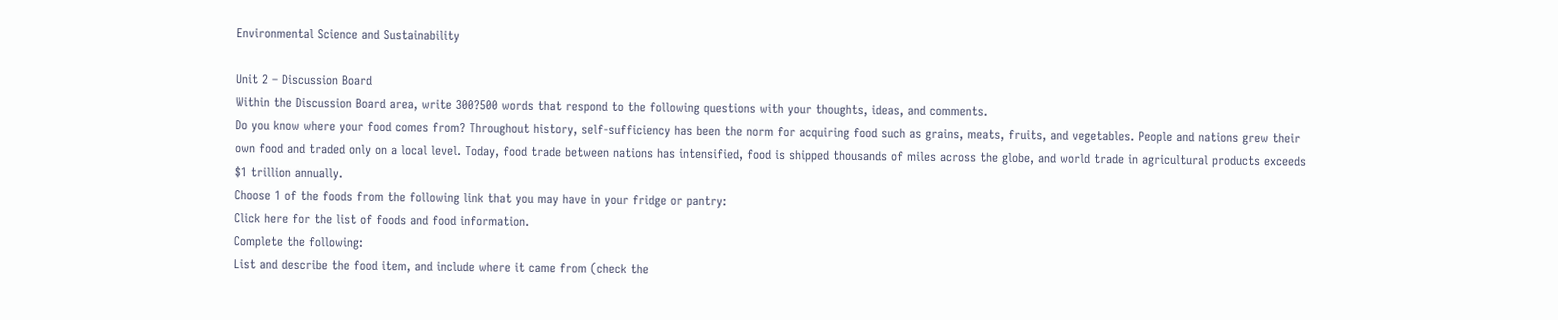Environmental Science and Sustainability

Unit 2 – Discussion Board
Within the Discussion Board area, write 300?500 words that respond to the following questions with your thoughts, ideas, and comments.
Do you know where your food comes from? Throughout history, self-sufficiency has been the norm for acquiring food such as grains, meats, fruits, and vegetables. People and nations grew their own food and traded only on a local level. Today, food trade between nations has intensified, food is shipped thousands of miles across the globe, and world trade in agricultural products exceeds $1 trillion annually.
Choose 1 of the foods from the following link that you may have in your fridge or pantry:
Click here for the list of foods and food information.
Complete the following:
List and describe the food item, and include where it came from (check the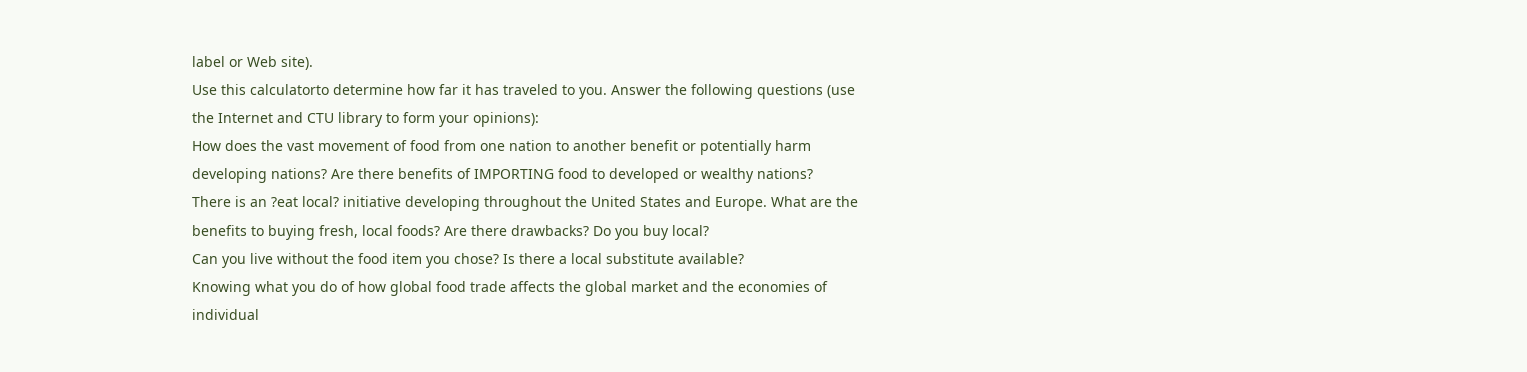label or Web site).
Use this calculatorto determine how far it has traveled to you. Answer the following questions (use the Internet and CTU library to form your opinions):
How does the vast movement of food from one nation to another benefit or potentially harm developing nations? Are there benefits of IMPORTING food to developed or wealthy nations?
There is an ?eat local? initiative developing throughout the United States and Europe. What are the benefits to buying fresh, local foods? Are there drawbacks? Do you buy local?
Can you live without the food item you chose? Is there a local substitute available?
Knowing what you do of how global food trade affects the global market and the economies of individual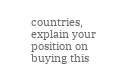countries, explain your position on buying this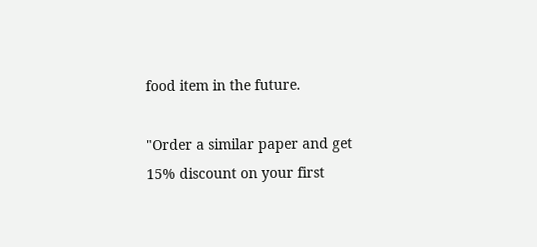food item in the future.

"Order a similar paper and get 15% discount on your first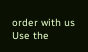order with us
Use the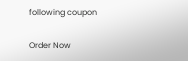following coupon

Order Now